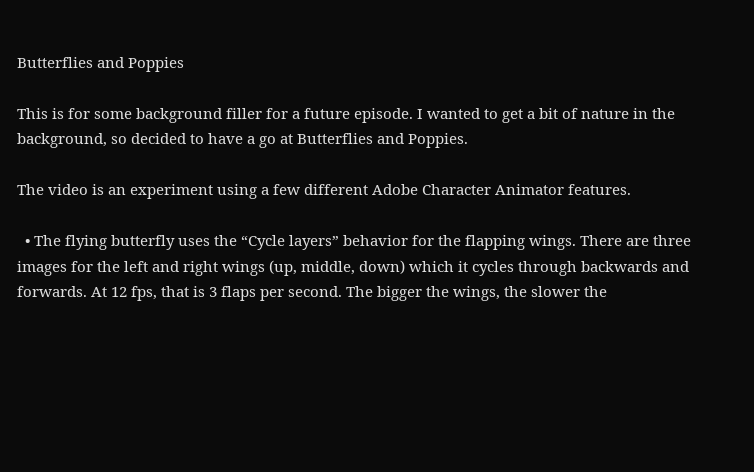Butterflies and Poppies

This is for some background filler for a future episode. I wanted to get a bit of nature in the background, so decided to have a go at Butterflies and Poppies.

The video is an experiment using a few different Adobe Character Animator features.

  • The flying butterfly uses the “Cycle layers” behavior for the flapping wings. There are three images for the left and right wings (up, middle, down) which it cycles through backwards and forwards. At 12 fps, that is 3 flaps per second. The bigger the wings, the slower the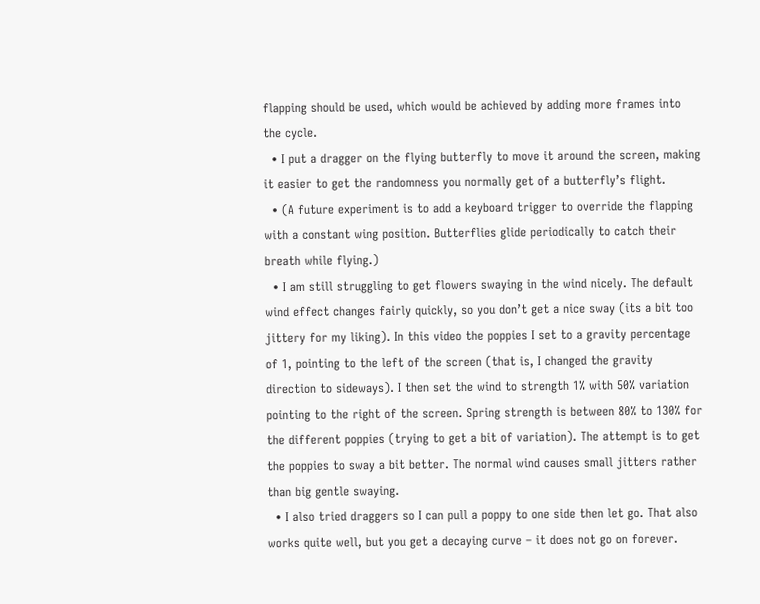flapping should be used, which would be achieved by adding more frames into the cycle.
  • I put a dragger on the flying butterfly to move it around the screen, making it easier to get the randomness you normally get of a butterfly’s flight.
  • (A future experiment is to add a keyboard trigger to override the flapping with a constant wing position. Butterflies glide periodically to catch their breath while flying.)
  • I am still struggling to get flowers swaying in the wind nicely. The default wind effect changes fairly quickly, so you don’t get a nice sway (its a bit too jittery for my liking). In this video the poppies I set to a gravity percentage of 1, pointing to the left of the screen (that is, I changed the gravity direction to sideways). I then set the wind to strength 1% with 50% variation pointing to the right of the screen. Spring strength is between 80% to 130% for the different poppies (trying to get a bit of variation). The attempt is to get the poppies to sway a bit better. The normal wind causes small jitters rather than big gentle swaying.
  • I also tried draggers so I can pull a poppy to one side then let go. That also works quite well, but you get a decaying curve – it does not go on forever.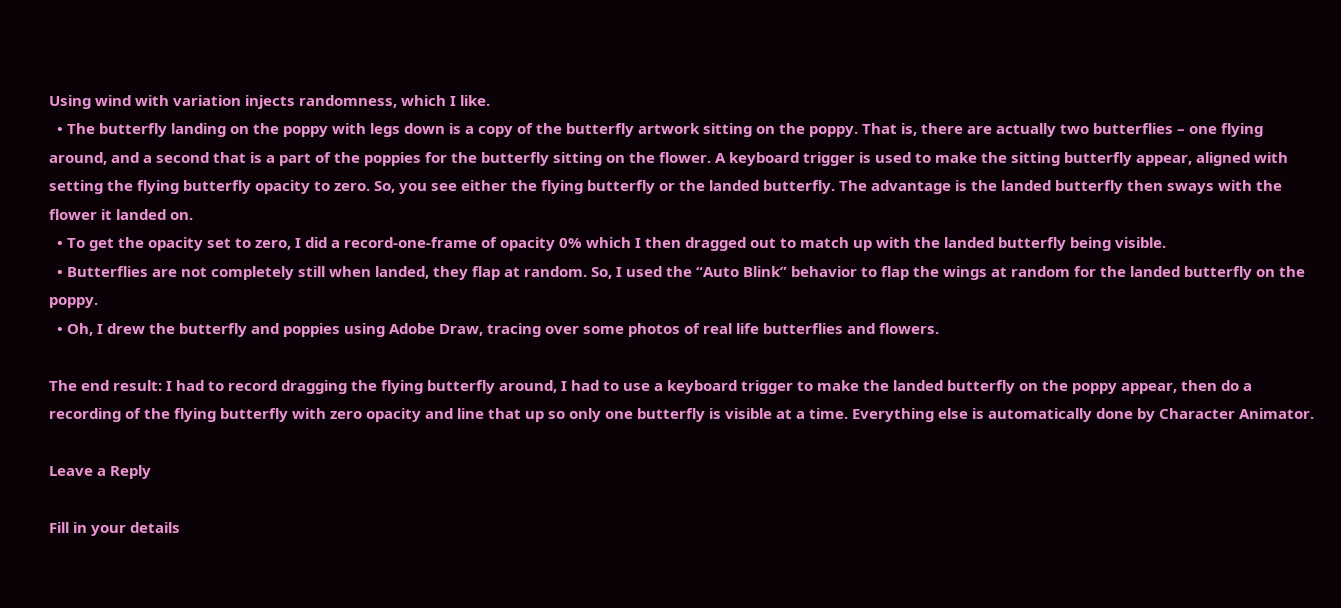Using wind with variation injects randomness, which I like.
  • The butterfly landing on the poppy with legs down is a copy of the butterfly artwork sitting on the poppy. That is, there are actually two butterflies – one flying around, and a second that is a part of the poppies for the butterfly sitting on the flower. A keyboard trigger is used to make the sitting butterfly appear, aligned with setting the flying butterfly opacity to zero. So, you see either the flying butterfly or the landed butterfly. The advantage is the landed butterfly then sways with the flower it landed on.
  • To get the opacity set to zero, I did a record-one-frame of opacity 0% which I then dragged out to match up with the landed butterfly being visible.
  • Butterflies are not completely still when landed, they flap at random. So, I used the “Auto Blink” behavior to flap the wings at random for the landed butterfly on the poppy.
  • Oh, I drew the butterfly and poppies using Adobe Draw, tracing over some photos of real life butterflies and flowers.

The end result: I had to record dragging the flying butterfly around, I had to use a keyboard trigger to make the landed butterfly on the poppy appear, then do a recording of the flying butterfly with zero opacity and line that up so only one butterfly is visible at a time. Everything else is automatically done by Character Animator.

Leave a Reply

Fill in your details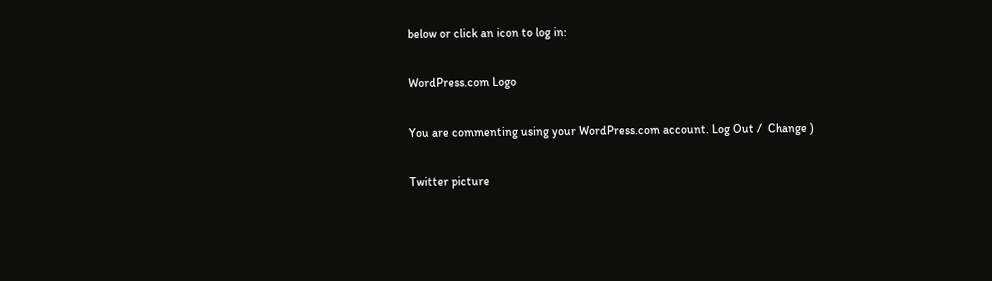below or click an icon to log in:

WordPress.com Logo

You are commenting using your WordPress.com account. Log Out /  Change )

Twitter picture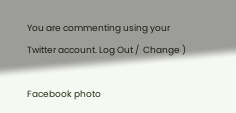You are commenting using your Twitter account. Log Out /  Change )

Facebook photo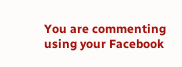You are commenting using your Facebook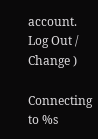account. Log Out /  Change )

Connecting to %s